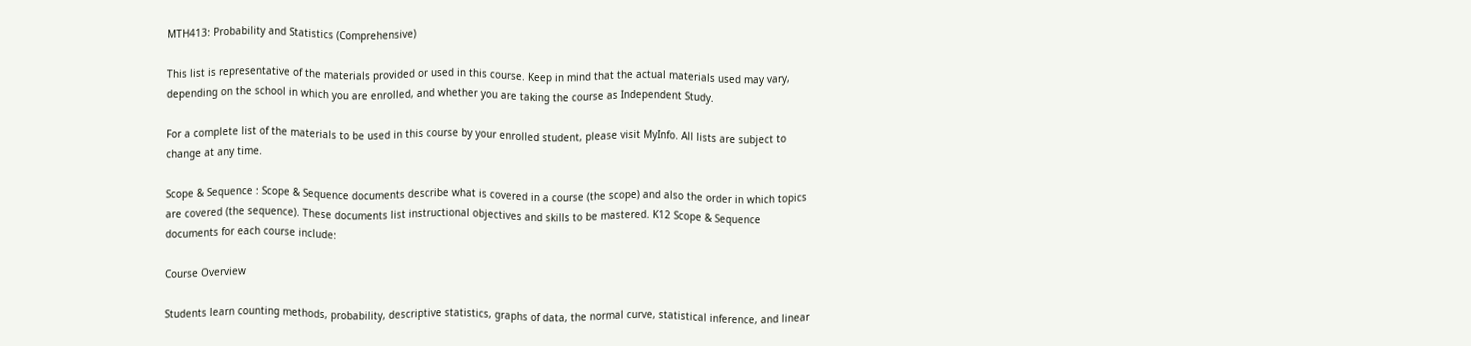MTH413: Probability and Statistics (Comprehensive)

This list is representative of the materials provided or used in this course. Keep in mind that the actual materials used may vary, depending on the school in which you are enrolled, and whether you are taking the course as Independent Study.

For a complete list of the materials to be used in this course by your enrolled student, please visit MyInfo. All lists are subject to change at any time.

Scope & Sequence : Scope & Sequence documents describe what is covered in a course (the scope) and also the order in which topics are covered (the sequence). These documents list instructional objectives and skills to be mastered. K12 Scope & Sequence documents for each course include:

Course Overview

Students learn counting methods, probability, descriptive statistics, graphs of data, the normal curve, statistical inference, and linear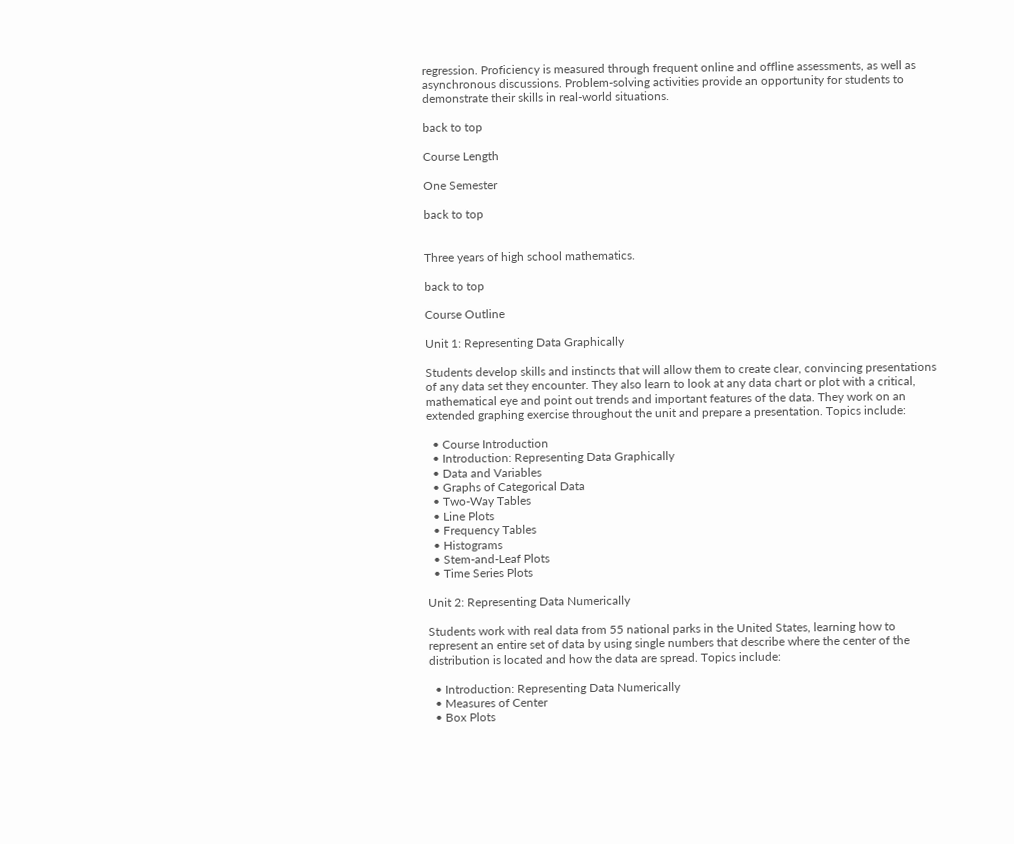regression. Proficiency is measured through frequent online and offline assessments, as well as asynchronous discussions. Problem-solving activities provide an opportunity for students to demonstrate their skills in real-world situations.

back to top

Course Length

One Semester

back to top


Three years of high school mathematics.

back to top

Course Outline

Unit 1: Representing Data Graphically

Students develop skills and instincts that will allow them to create clear, convincing presentations of any data set they encounter. They also learn to look at any data chart or plot with a critical, mathematical eye and point out trends and important features of the data. They work on an extended graphing exercise throughout the unit and prepare a presentation. Topics include:

  • Course Introduction
  • Introduction: Representing Data Graphically
  • Data and Variables
  • Graphs of Categorical Data
  • Two-Way Tables
  • Line Plots
  • Frequency Tables
  • Histograms
  • Stem-and-Leaf Plots
  • Time Series Plots

Unit 2: Representing Data Numerically

Students work with real data from 55 national parks in the United States, learning how to represent an entire set of data by using single numbers that describe where the center of the distribution is located and how the data are spread. Topics include:

  • Introduction: Representing Data Numerically
  • Measures of Center
  • Box Plots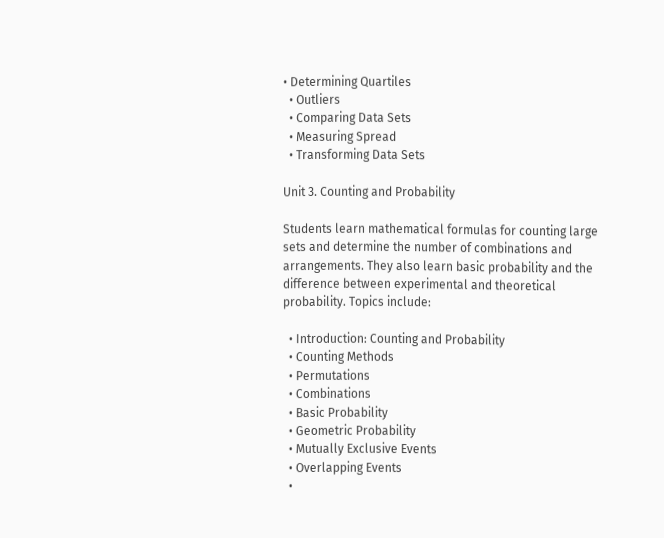• Determining Quartiles
  • Outliers
  • Comparing Data Sets
  • Measuring Spread
  • Transforming Data Sets

Unit 3. Counting and Probability

Students learn mathematical formulas for counting large sets and determine the number of combinations and arrangements. They also learn basic probability and the difference between experimental and theoretical probability. Topics include:

  • Introduction: Counting and Probability
  • Counting Methods
  • Permutations
  • Combinations
  • Basic Probability
  • Geometric Probability
  • Mutually Exclusive Events
  • Overlapping Events
  •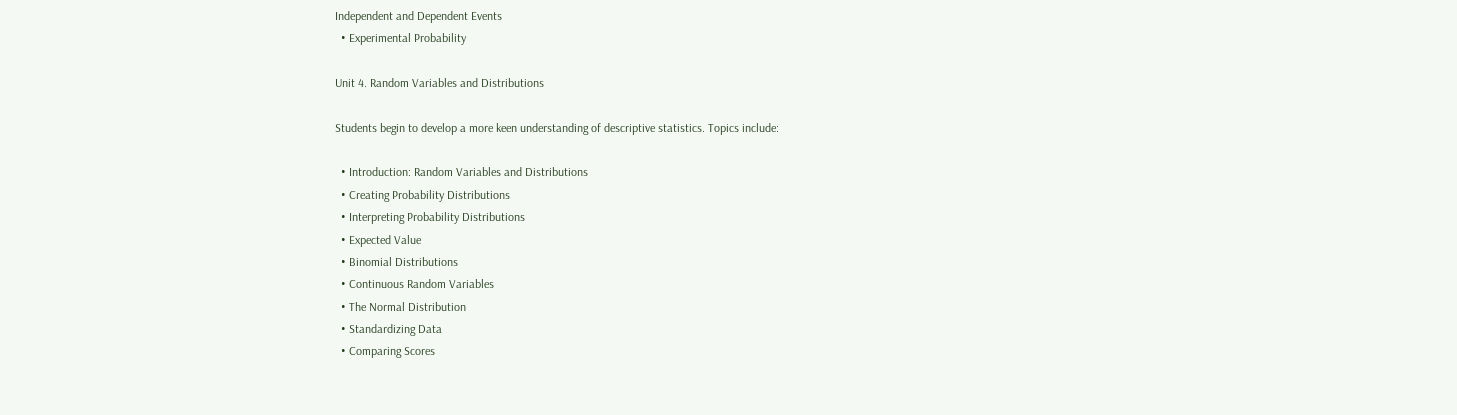Independent and Dependent Events
  • Experimental Probability

Unit 4. Random Variables and Distributions

Students begin to develop a more keen understanding of descriptive statistics. Topics include:

  • Introduction: Random Variables and Distributions
  • Creating Probability Distributions
  • Interpreting Probability Distributions
  • Expected Value
  • Binomial Distributions
  • Continuous Random Variables
  • The Normal Distribution
  • Standardizing Data
  • Comparing Scores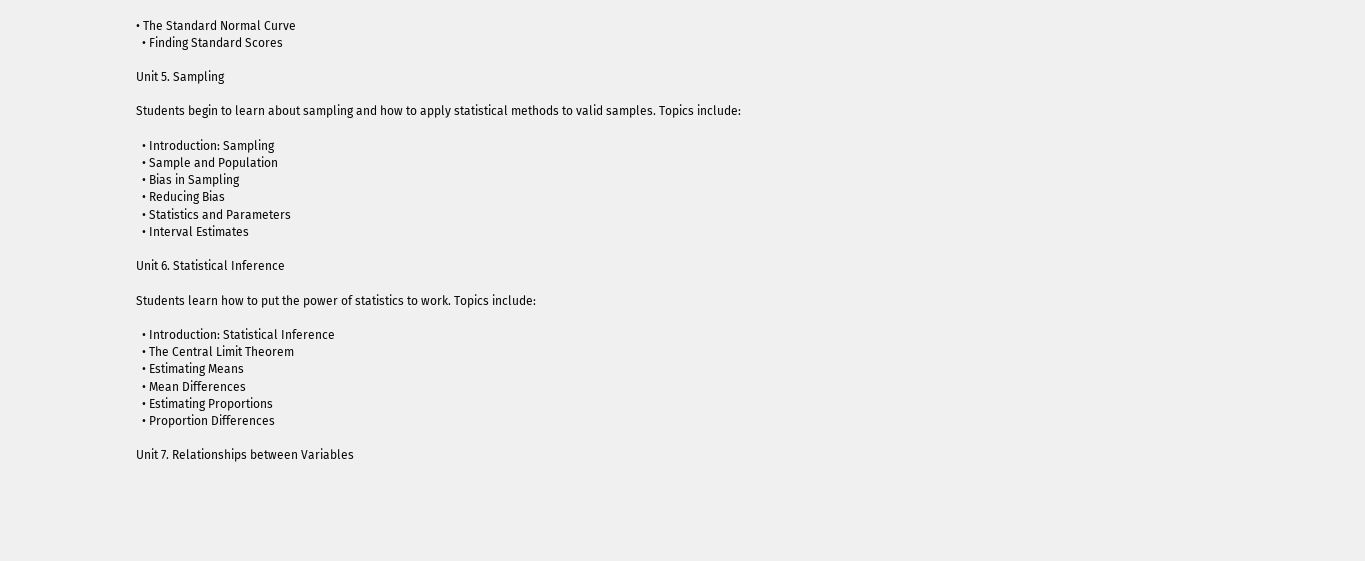• The Standard Normal Curve
  • Finding Standard Scores

Unit 5. Sampling

Students begin to learn about sampling and how to apply statistical methods to valid samples. Topics include:

  • Introduction: Sampling
  • Sample and Population
  • Bias in Sampling
  • Reducing Bias
  • Statistics and Parameters
  • Interval Estimates

Unit 6. Statistical Inference

Students learn how to put the power of statistics to work. Topics include:

  • Introduction: Statistical Inference
  • The Central Limit Theorem
  • Estimating Means
  • Mean Differences
  • Estimating Proportions
  • Proportion Differences

Unit 7. Relationships between Variables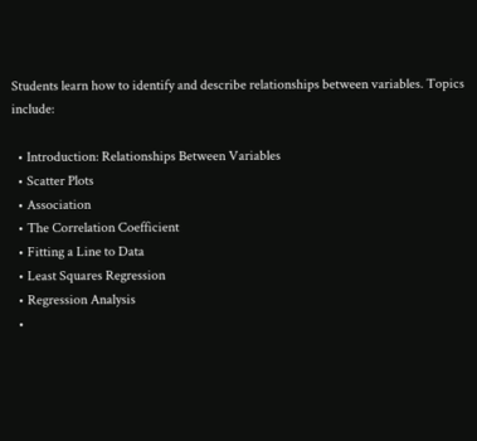Students learn how to identify and describe relationships between variables. Topics include:

  • Introduction: Relationships Between Variables
  • Scatter Plots
  • Association
  • The Correlation Coefficient
  • Fitting a Line to Data
  • Least Squares Regression
  • Regression Analysis
  •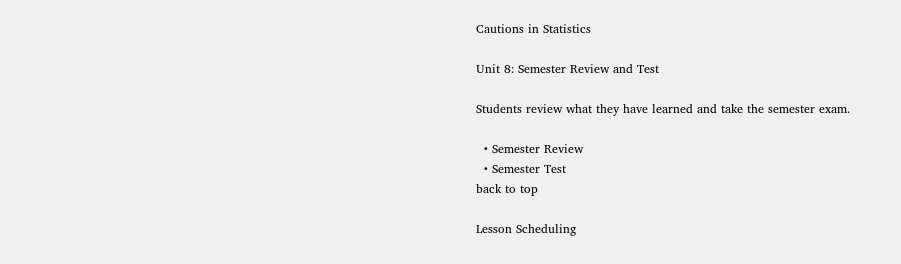Cautions in Statistics

Unit 8: Semester Review and Test

Students review what they have learned and take the semester exam.

  • Semester Review
  • Semester Test
back to top

Lesson Scheduling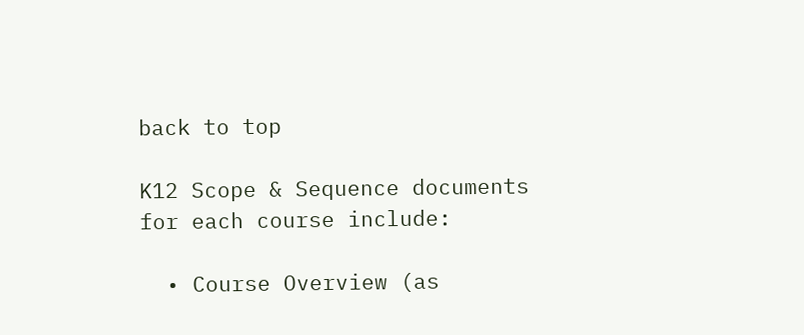back to top

K12 Scope & Sequence documents for each course include:

  • Course Overview (as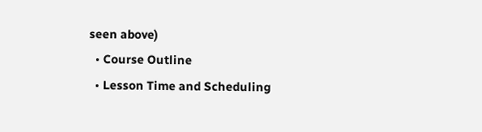seen above)
  • Course Outline
  • Lesson Time and Scheduling